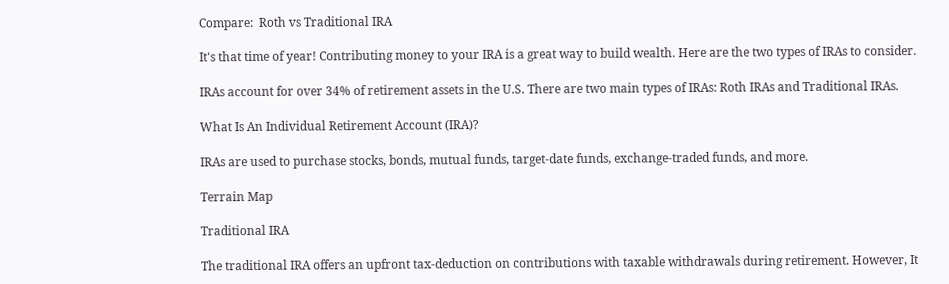Compare:  Roth vs Traditional IRA

It's that time of year! Contributing money to your IRA is a great way to build wealth. Here are the two types of IRAs to consider.

IRAs account for over 34% of retirement assets in the U.S. There are two main types of IRAs: Roth IRAs and Traditional IRAs.

What Is An Individual Retirement Account (IRA)?

IRAs are used to purchase stocks, bonds, mutual funds, target-date funds, exchange-traded funds, and more.

Terrain Map

Traditional IRA

The traditional IRA offers an upfront tax-deduction on contributions with taxable withdrawals during retirement. However, It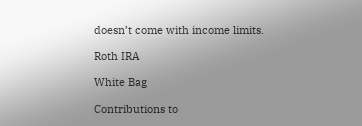doesn’t come with income limits.

Roth IRA

White Bag

Contributions to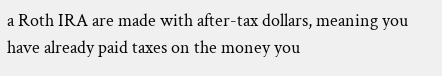a Roth IRA are made with after-tax dollars, meaning you have already paid taxes on the money you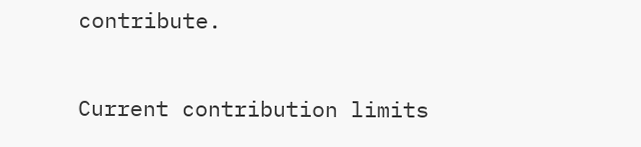contribute.

Current contribution limits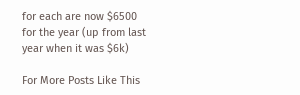for each are now $6500 for the year (up from last year when it was $6k)

For More Posts Like This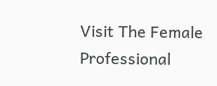Visit The Female Professional